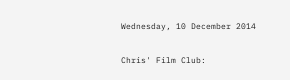Wednesday, 10 December 2014

Chris' Film Club: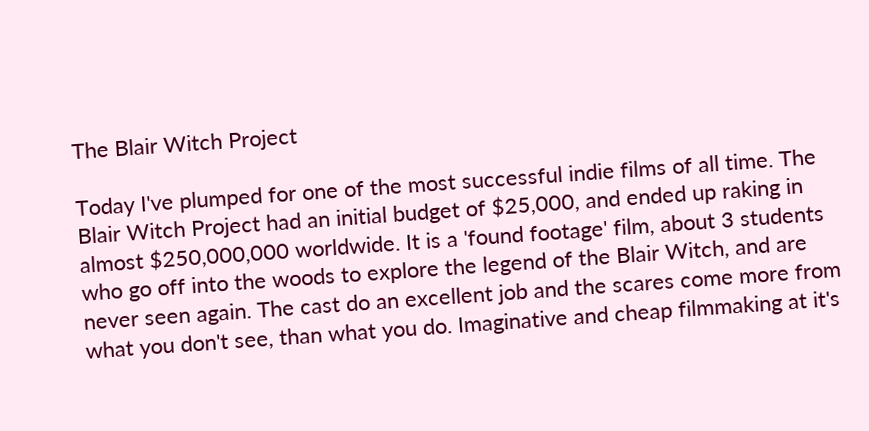The Blair Witch Project

Today I've plumped for one of the most successful indie films of all time. The Blair Witch Project had an initial budget of $25,000, and ended up raking in almost $250,000,000 worldwide. It is a 'found footage' film, about 3 students who go off into the woods to explore the legend of the Blair Witch, and are never seen again. The cast do an excellent job and the scares come more from what you don't see, than what you do. Imaginative and cheap filmmaking at it's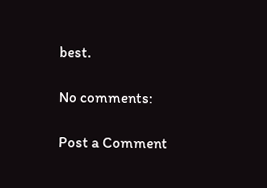best.

No comments:

Post a Comment